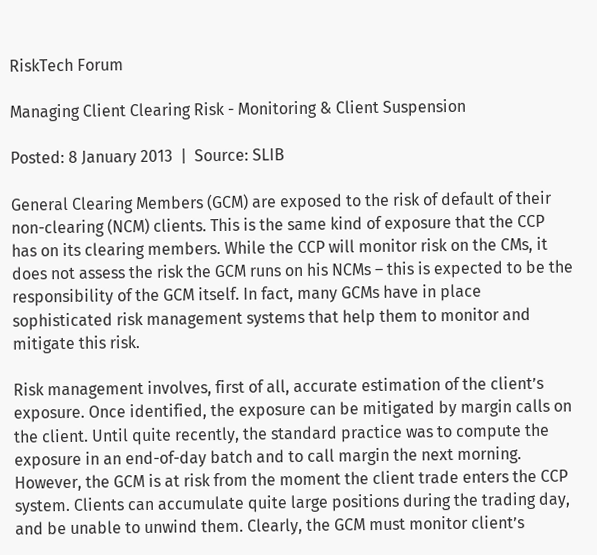RiskTech Forum

Managing Client Clearing Risk - Monitoring & Client Suspension

Posted: 8 January 2013  |  Source: SLIB

General Clearing Members (GCM) are exposed to the risk of default of their non-clearing (NCM) clients. This is the same kind of exposure that the CCP has on its clearing members. While the CCP will monitor risk on the CMs, it does not assess the risk the GCM runs on his NCMs – this is expected to be the responsibility of the GCM itself. In fact, many GCMs have in place sophisticated risk management systems that help them to monitor and mitigate this risk.

Risk management involves, first of all, accurate estimation of the client’s exposure. Once identified, the exposure can be mitigated by margin calls on the client. Until quite recently, the standard practice was to compute the exposure in an end-of-day batch and to call margin the next morning. However, the GCM is at risk from the moment the client trade enters the CCP system. Clients can accumulate quite large positions during the trading day, and be unable to unwind them. Clearly, the GCM must monitor client’s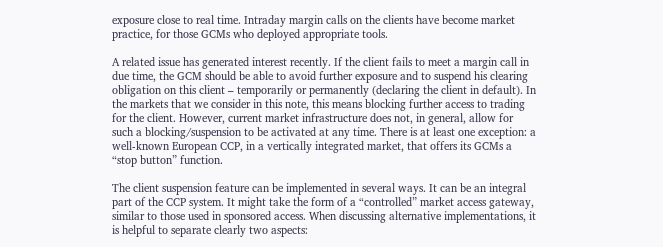exposure close to real time. Intraday margin calls on the clients have become market practice, for those GCMs who deployed appropriate tools.

A related issue has generated interest recently. If the client fails to meet a margin call in due time, the GCM should be able to avoid further exposure and to suspend his clearing obligation on this client – temporarily or permanently (declaring the client in default). In the markets that we consider in this note, this means blocking further access to trading for the client. However, current market infrastructure does not, in general, allow for such a blocking/suspension to be activated at any time. There is at least one exception: a well-known European CCP, in a vertically integrated market, that offers its GCMs a “stop button” function.

The client suspension feature can be implemented in several ways. It can be an integral part of the CCP system. It might take the form of a “controlled” market access gateway, similar to those used in sponsored access. When discussing alternative implementations, it is helpful to separate clearly two aspects: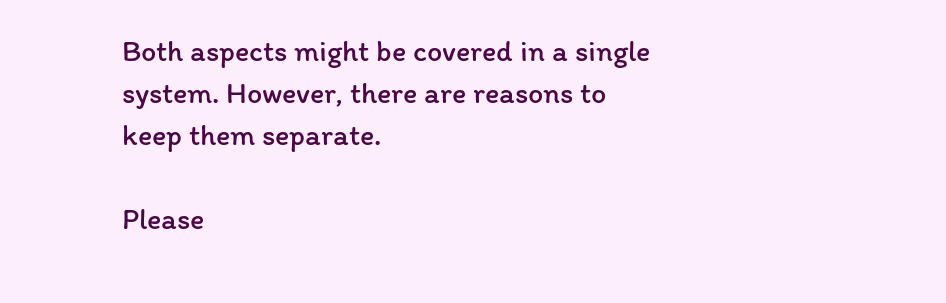Both aspects might be covered in a single system. However, there are reasons to keep them separate.

Please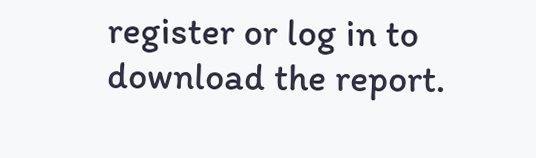register or log in to download the report.